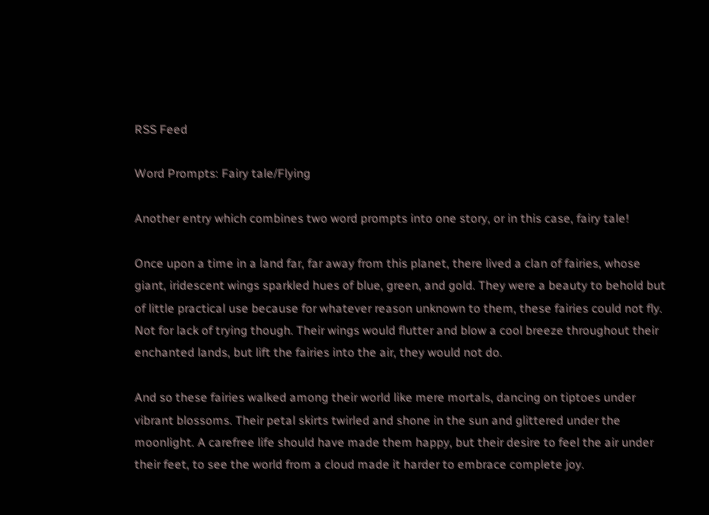RSS Feed

Word Prompts: Fairy tale/Flying

Another entry which combines two word prompts into one story, or in this case, fairy tale!

Once upon a time in a land far, far away from this planet, there lived a clan of fairies, whose giant, iridescent wings sparkled hues of blue, green, and gold. They were a beauty to behold but of little practical use because for whatever reason unknown to them, these fairies could not fly. Not for lack of trying though. Their wings would flutter and blow a cool breeze throughout their enchanted lands, but lift the fairies into the air, they would not do.

And so these fairies walked among their world like mere mortals, dancing on tiptoes under vibrant blossoms. Their petal skirts twirled and shone in the sun and glittered under the moonlight. A carefree life should have made them happy, but their desire to feel the air under their feet, to see the world from a cloud made it harder to embrace complete joy.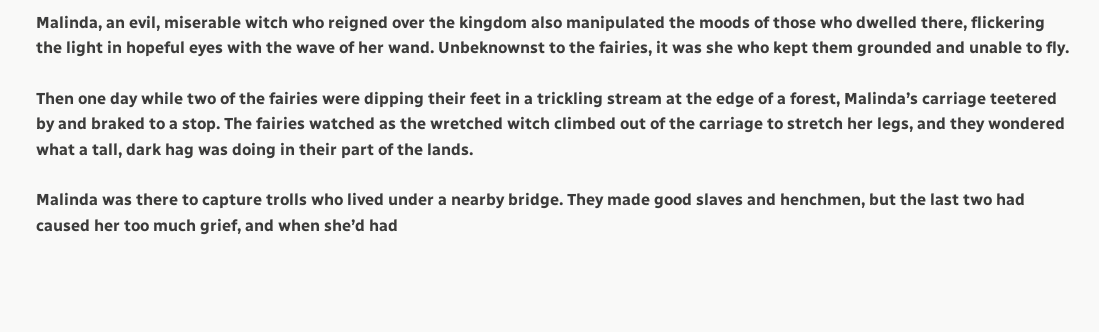Malinda, an evil, miserable witch who reigned over the kingdom also manipulated the moods of those who dwelled there, flickering the light in hopeful eyes with the wave of her wand. Unbeknownst to the fairies, it was she who kept them grounded and unable to fly.

Then one day while two of the fairies were dipping their feet in a trickling stream at the edge of a forest, Malinda’s carriage teetered by and braked to a stop. The fairies watched as the wretched witch climbed out of the carriage to stretch her legs, and they wondered what a tall, dark hag was doing in their part of the lands.

Malinda was there to capture trolls who lived under a nearby bridge. They made good slaves and henchmen, but the last two had caused her too much grief, and when she’d had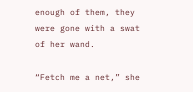enough of them, they were gone with a swat of her wand.

“Fetch me a net,” she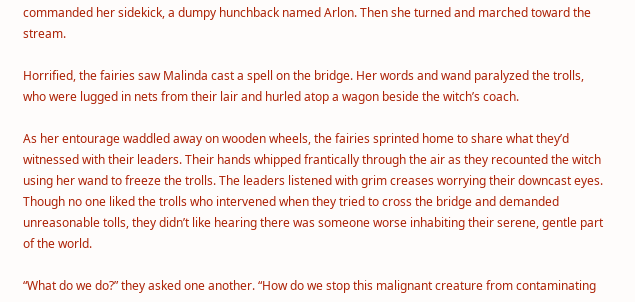commanded her sidekick, a dumpy hunchback named Arlon. Then she turned and marched toward the stream.

Horrified, the fairies saw Malinda cast a spell on the bridge. Her words and wand paralyzed the trolls, who were lugged in nets from their lair and hurled atop a wagon beside the witch’s coach.

As her entourage waddled away on wooden wheels, the fairies sprinted home to share what they’d witnessed with their leaders. Their hands whipped frantically through the air as they recounted the witch using her wand to freeze the trolls. The leaders listened with grim creases worrying their downcast eyes. Though no one liked the trolls who intervened when they tried to cross the bridge and demanded unreasonable tolls, they didn’t like hearing there was someone worse inhabiting their serene, gentle part of the world.

“What do we do?” they asked one another. “How do we stop this malignant creature from contaminating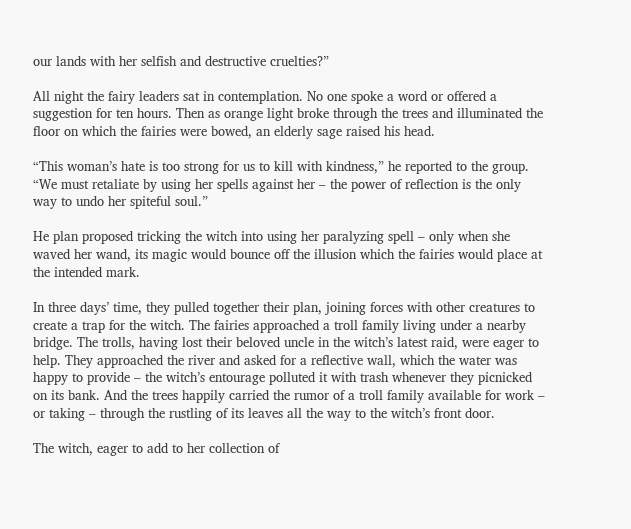our lands with her selfish and destructive cruelties?”

All night the fairy leaders sat in contemplation. No one spoke a word or offered a suggestion for ten hours. Then as orange light broke through the trees and illuminated the floor on which the fairies were bowed, an elderly sage raised his head.

“This woman’s hate is too strong for us to kill with kindness,” he reported to the group. “We must retaliate by using her spells against her – the power of reflection is the only way to undo her spiteful soul.”

He plan proposed tricking the witch into using her paralyzing spell – only when she waved her wand, its magic would bounce off the illusion which the fairies would place at the intended mark.

In three days’ time, they pulled together their plan, joining forces with other creatures to create a trap for the witch. The fairies approached a troll family living under a nearby bridge. The trolls, having lost their beloved uncle in the witch’s latest raid, were eager to help. They approached the river and asked for a reflective wall, which the water was happy to provide – the witch’s entourage polluted it with trash whenever they picnicked on its bank. And the trees happily carried the rumor of a troll family available for work – or taking – through the rustling of its leaves all the way to the witch’s front door.

The witch, eager to add to her collection of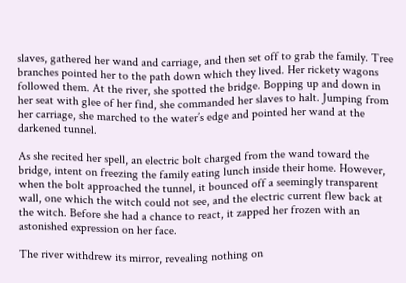slaves, gathered her wand and carriage, and then set off to grab the family. Tree branches pointed her to the path down which they lived. Her rickety wagons followed them. At the river, she spotted the bridge. Bopping up and down in her seat with glee of her find, she commanded her slaves to halt. Jumping from her carriage, she marched to the water’s edge and pointed her wand at the darkened tunnel.

As she recited her spell, an electric bolt charged from the wand toward the bridge, intent on freezing the family eating lunch inside their home. However, when the bolt approached the tunnel, it bounced off a seemingly transparent wall, one which the witch could not see, and the electric current flew back at the witch. Before she had a chance to react, it zapped her frozen with an astonished expression on her face.

The river withdrew its mirror, revealing nothing on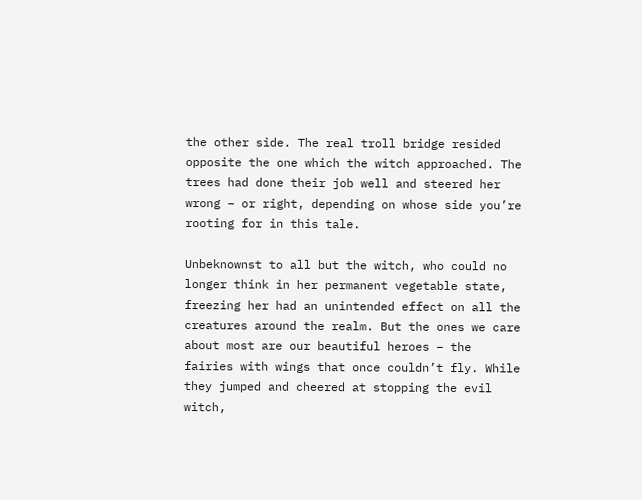the other side. The real troll bridge resided opposite the one which the witch approached. The trees had done their job well and steered her wrong – or right, depending on whose side you’re rooting for in this tale.

Unbeknownst to all but the witch, who could no longer think in her permanent vegetable state, freezing her had an unintended effect on all the creatures around the realm. But the ones we care about most are our beautiful heroes – the fairies with wings that once couldn’t fly. While they jumped and cheered at stopping the evil witch,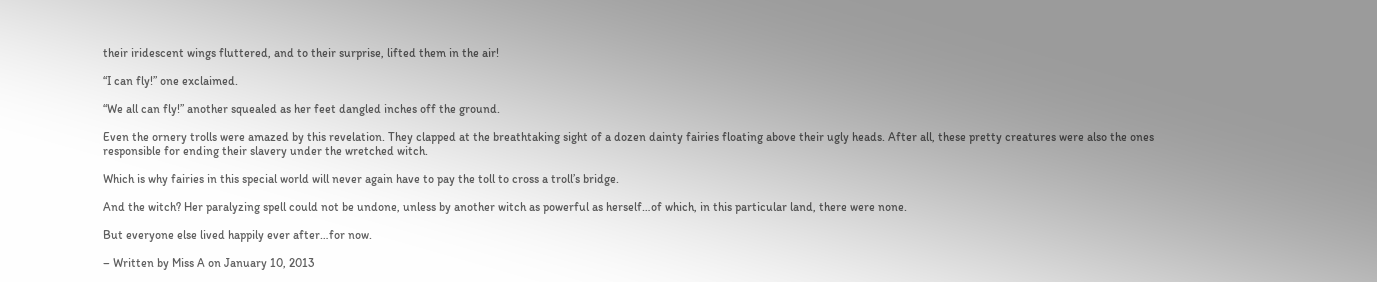their iridescent wings fluttered, and to their surprise, lifted them in the air!

“I can fly!” one exclaimed.

“We all can fly!” another squealed as her feet dangled inches off the ground.

Even the ornery trolls were amazed by this revelation. They clapped at the breathtaking sight of a dozen dainty fairies floating above their ugly heads. After all, these pretty creatures were also the ones responsible for ending their slavery under the wretched witch.

Which is why fairies in this special world will never again have to pay the toll to cross a troll’s bridge.

And the witch? Her paralyzing spell could not be undone, unless by another witch as powerful as herself…of which, in this particular land, there were none.

But everyone else lived happily ever after…for now.

– Written by Miss A on January 10, 2013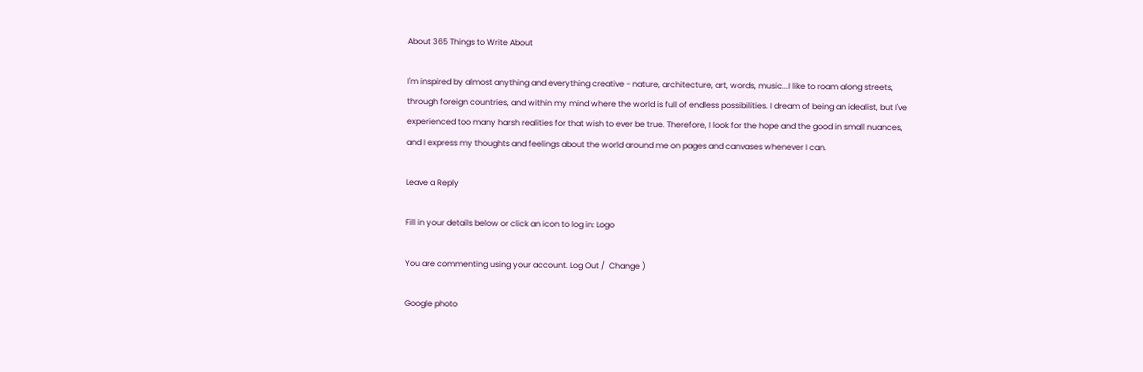About 365 Things to Write About

I'm inspired by almost anything and everything creative - nature, architecture, art, words, music...I like to roam along streets, through foreign countries, and within my mind where the world is full of endless possibilities. I dream of being an idealist, but I've experienced too many harsh realities for that wish to ever be true. Therefore, I look for the hope and the good in small nuances, and I express my thoughts and feelings about the world around me on pages and canvases whenever I can.

Leave a Reply

Fill in your details below or click an icon to log in: Logo

You are commenting using your account. Log Out /  Change )

Google photo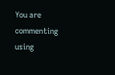You are commenting using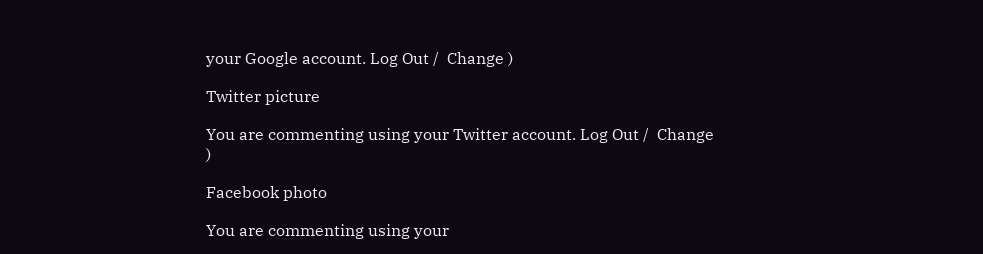your Google account. Log Out /  Change )

Twitter picture

You are commenting using your Twitter account. Log Out /  Change )

Facebook photo

You are commenting using your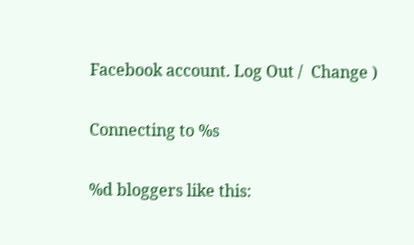Facebook account. Log Out /  Change )

Connecting to %s

%d bloggers like this: